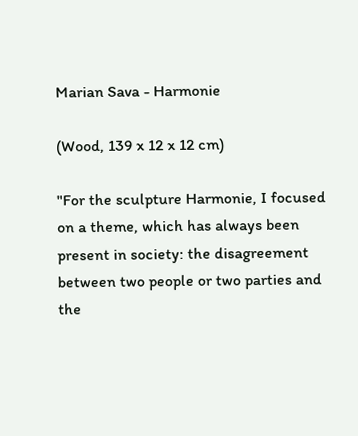Marian Sava - Harmonie

(Wood, 139 x 12 x 12 cm)

"For the sculpture Harmonie, I focused on a theme, which has always been present in society: the disagreement between two people or two parties and the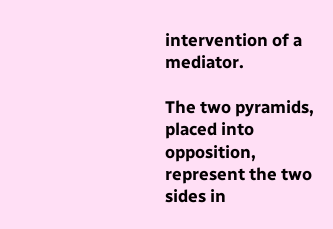intervention of a mediator.

The two pyramids, placed into opposition, represent the two sides in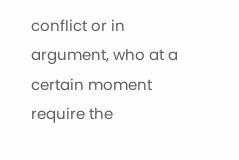conflict or in argument, who at a certain moment require the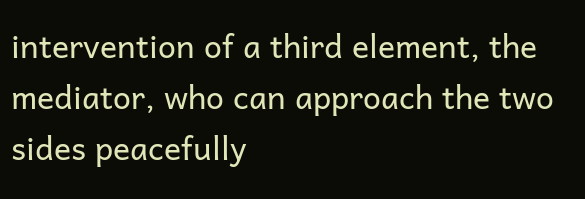intervention of a third element, the mediator, who can approach the two sides peacefully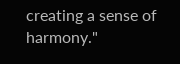creating a sense of harmony."